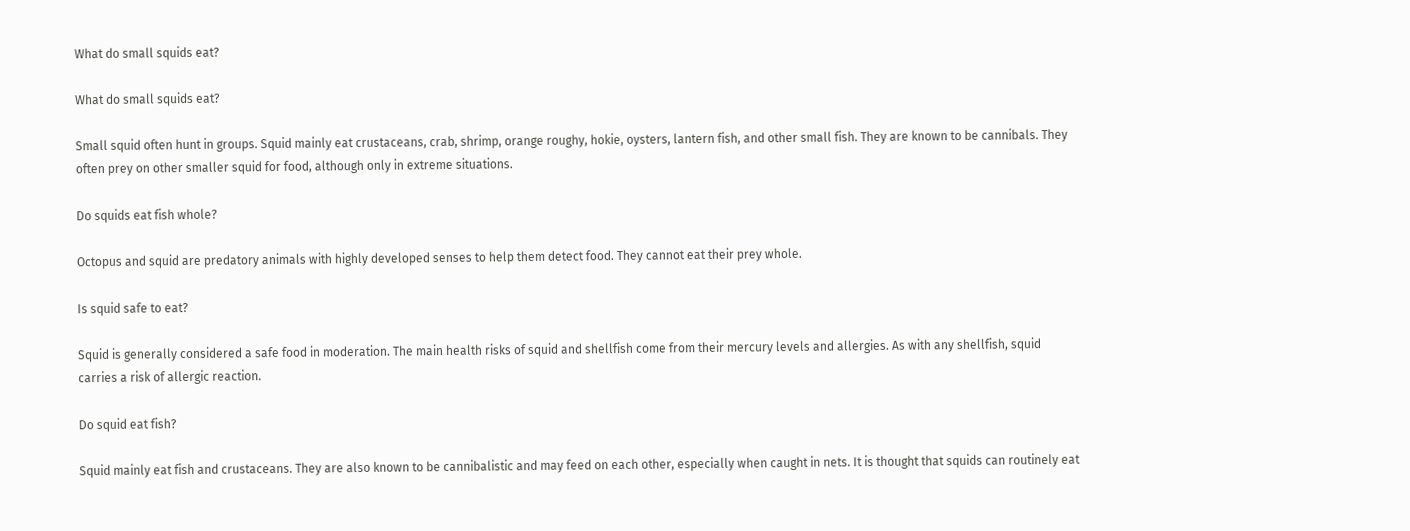What do small squids eat?

What do small squids eat?

Small squid often hunt in groups. Squid mainly eat crustaceans, crab, shrimp, orange roughy, hokie, oysters, lantern fish, and other small fish. They are known to be cannibals. They often prey on other smaller squid for food, although only in extreme situations.

Do squids eat fish whole?

Octopus and squid are predatory animals with highly developed senses to help them detect food. They cannot eat their prey whole.

Is squid safe to eat?

Squid is generally considered a safe food in moderation. The main health risks of squid and shellfish come from their mercury levels and allergies. As with any shellfish, squid carries a risk of allergic reaction.

Do squid eat fish?

Squid mainly eat fish and crustaceans. They are also known to be cannibalistic and may feed on each other, especially when caught in nets. It is thought that squids can routinely eat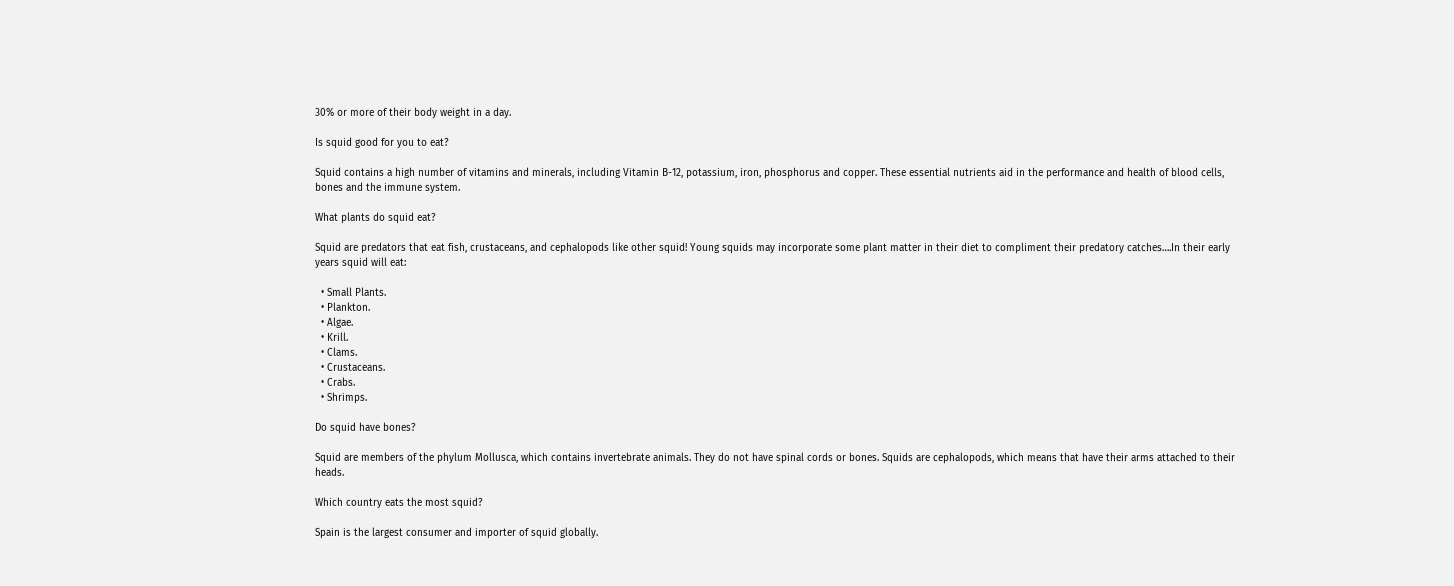30% or more of their body weight in a day.

Is squid good for you to eat?

Squid contains a high number of vitamins and minerals, including Vitamin B-12, potassium, iron, phosphorus and copper. These essential nutrients aid in the performance and health of blood cells, bones and the immune system.

What plants do squid eat?

Squid are predators that eat fish, crustaceans, and cephalopods like other squid! Young squids may incorporate some plant matter in their diet to compliment their predatory catches….In their early years squid will eat:

  • Small Plants.
  • Plankton.
  • Algae.
  • Krill.
  • Clams.
  • Crustaceans.
  • Crabs.
  • Shrimps.

Do squid have bones?

Squid are members of the phylum Mollusca, which contains invertebrate animals. They do not have spinal cords or bones. Squids are cephalopods, which means that have their arms attached to their heads.

Which country eats the most squid?

Spain is the largest consumer and importer of squid globally.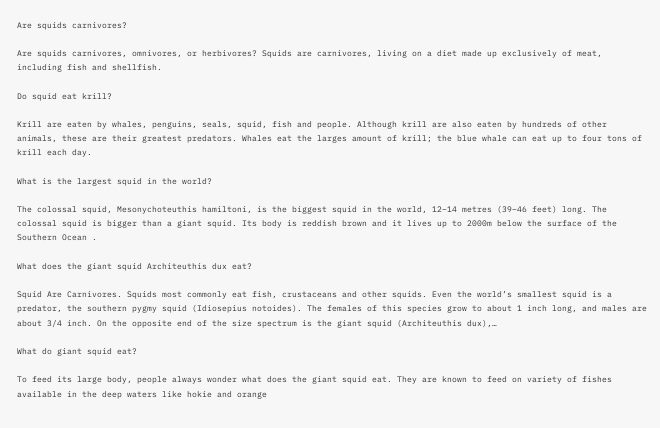Are squids carnivores?

Are squids carnivores, omnivores, or herbivores? Squids are carnivores, living on a diet made up exclusively of meat, including fish and shellfish.

Do squid eat krill?

Krill are eaten by whales, penguins, seals, squid, fish and people. Although krill are also eaten by hundreds of other animals, these are their greatest predators. Whales eat the larges amount of krill; the blue whale can eat up to four tons of krill each day.

What is the largest squid in the world?

The colossal squid, Mesonychoteuthis hamiltoni, is the biggest squid in the world, 12–14 metres (39–46 feet) long. The colossal squid is bigger than a giant squid. Its body is reddish brown and it lives up to 2000m below the surface of the Southern Ocean .

What does the giant squid Architeuthis dux eat?

Squid Are Carnivores. Squids most commonly eat fish, crustaceans and other squids. Even the world’s smallest squid is a predator, the southern pygmy squid (Idiosepius notoides). The females of this species grow to about 1 inch long, and males are about 3/4 inch. On the opposite end of the size spectrum is the giant squid (Architeuthis dux),…

What do giant squid eat?

To feed its large body, people always wonder what does the giant squid eat. They are known to feed on variety of fishes available in the deep waters like hokie and orange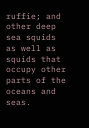ruffie; and other deep sea squids as well as squids that occupy other parts of the oceans and seas.